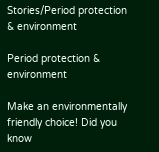Stories/Period protection & environment

Period protection & environment

Make an environmentally friendly choice! Did you know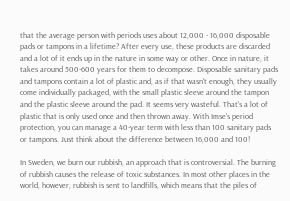that the average person with periods uses about 12,000 - 16,000 disposable pads or tampons in a lifetime? After every use, these products are discarded and a lot of it ends up in the nature in some way or other. Once in nature, it takes around 500-600 years for them to decompose. Disposable sanitary pads and tampons contain a lot of plastic and, as if that wasn't enough, they usually come individually packaged, with the small plastic sleeve around the tampon and the plastic sleeve around the pad. It seems very wasteful. That's a lot of plastic that is only used once and then thrown away. With Imse's period protection, you can manage a 40-year term with less than 100 sanitary pads or tampons. Just think about the difference between 16,000 and 100!

In Sweden, we burn our rubbish, an approach that is controversial. The burning of rubbish causes the release of toxic substances. In most other places in the world, however, rubbish is sent to landfills, which means that the piles of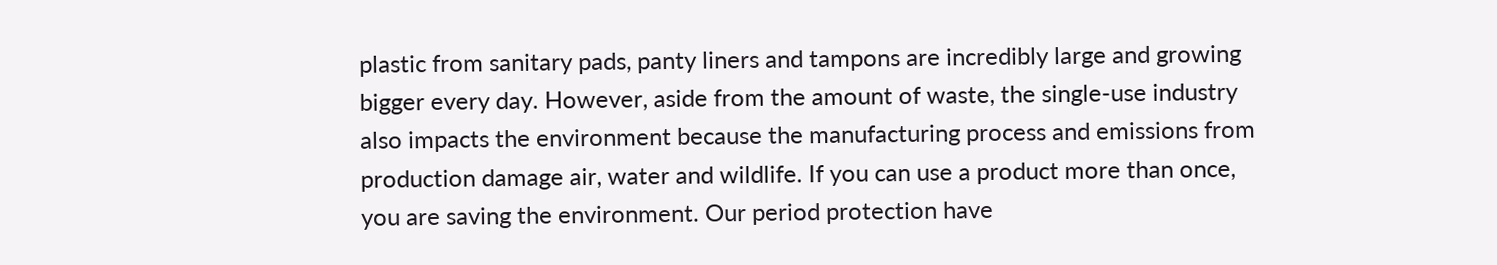plastic from sanitary pads, panty liners and tampons are incredibly large and growing bigger every day. However, aside from the amount of waste, the single-use industry also impacts the environment because the manufacturing process and emissions from production damage air, water and wildlife. If you can use a product more than once, you are saving the environment. Our period protection have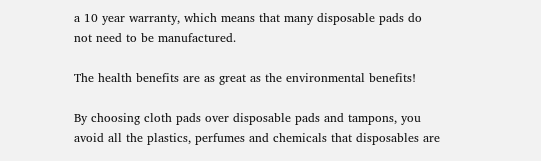a 10 year warranty, which means that many disposable pads do not need to be manufactured.

The health benefits are as great as the environmental benefits!

By choosing cloth pads over disposable pads and tampons, you avoid all the plastics, perfumes and chemicals that disposables are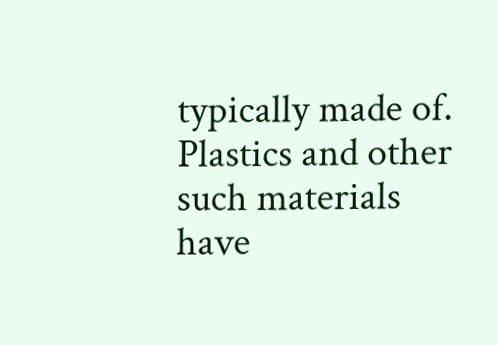typically made of. Plastics and other such materials have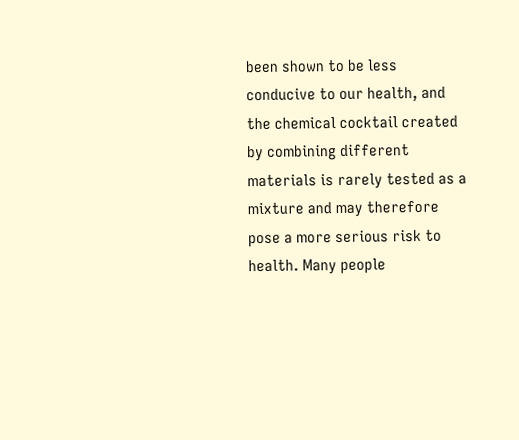been shown to be less conducive to our health, and the chemical cocktail created by combining different materials is rarely tested as a mixture and may therefore pose a more serious risk to health. Many people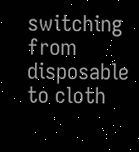switching from disposable to cloth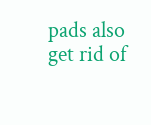pads also get rid of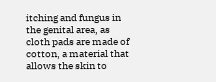itching and fungus in the genital area, as cloth pads are made of cotton, a material that allows the skin to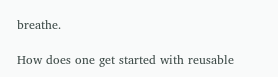breathe.

How does one get started with reusable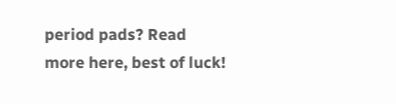period pads? Read more here, best of luck!